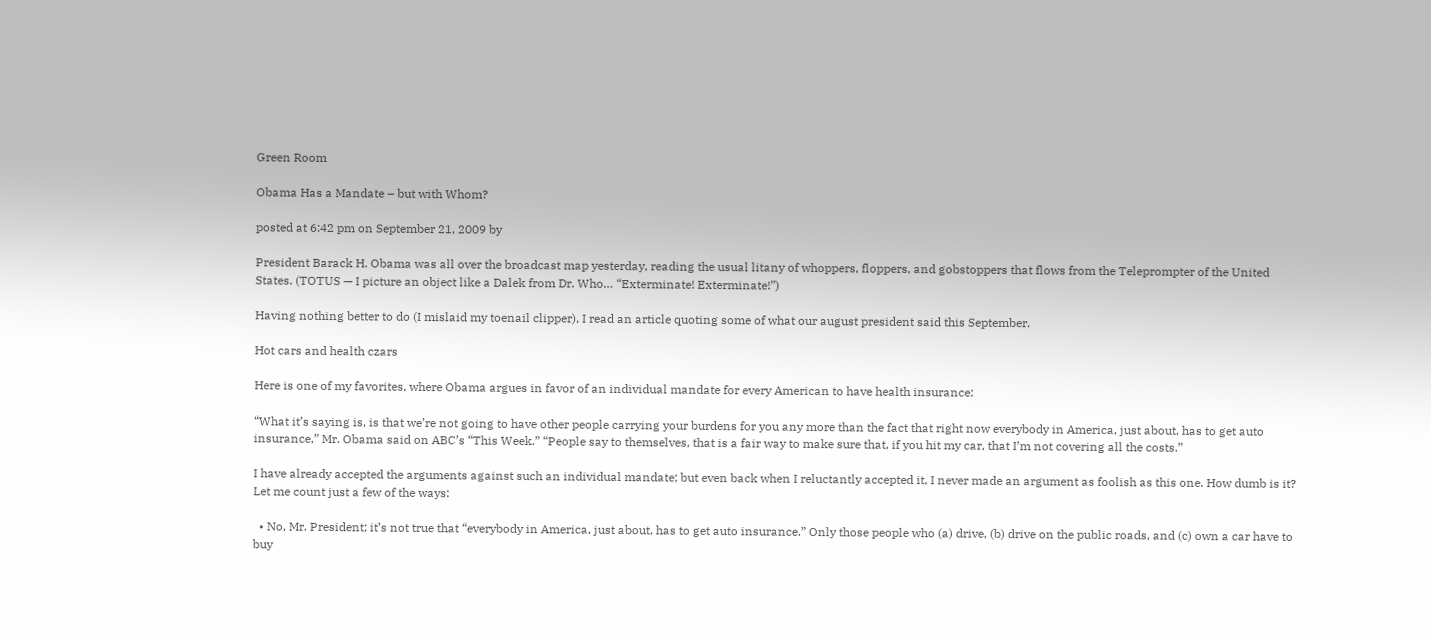Green Room

Obama Has a Mandate – but with Whom?

posted at 6:42 pm on September 21, 2009 by

President Barack H. Obama was all over the broadcast map yesterday, reading the usual litany of whoppers, floppers, and gobstoppers that flows from the Teleprompter of the United States. (TOTUS — I picture an object like a Dalek from Dr. Who… “Exterminate! Exterminate!”)

Having nothing better to do (I mislaid my toenail clipper), I read an article quoting some of what our august president said this September.

Hot cars and health czars

Here is one of my favorites, where Obama argues in favor of an individual mandate for every American to have health insurance:

“What it’s saying is, is that we’re not going to have other people carrying your burdens for you any more than the fact that right now everybody in America, just about, has to get auto insurance,” Mr. Obama said on ABC’s “This Week.” “People say to themselves, that is a fair way to make sure that, if you hit my car, that I’m not covering all the costs.”

I have already accepted the arguments against such an individual mandate; but even back when I reluctantly accepted it, I never made an argument as foolish as this one. How dumb is it? Let me count just a few of the ways:

  • No, Mr. President; it’s not true that “everybody in America, just about, has to get auto insurance.” Only those people who (a) drive, (b) drive on the public roads, and (c) own a car have to buy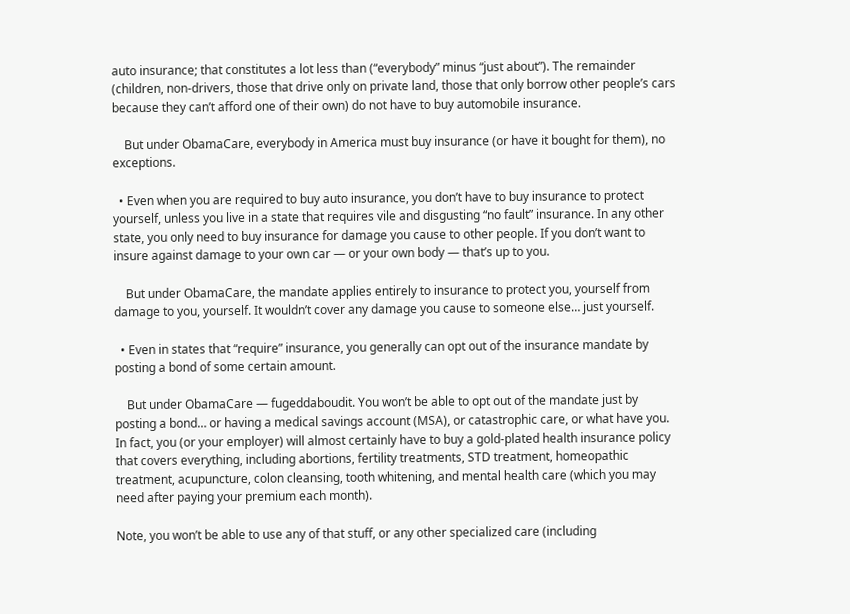auto insurance; that constitutes a lot less than (“everybody” minus “just about”). The remainder (children, non-drivers, those that drive only on private land, those that only borrow other people’s cars because they can’t afford one of their own) do not have to buy automobile insurance.

    But under ObamaCare, everybody in America must buy insurance (or have it bought for them), no exceptions.

  • Even when you are required to buy auto insurance, you don’t have to buy insurance to protect yourself, unless you live in a state that requires vile and disgusting “no fault” insurance. In any other state, you only need to buy insurance for damage you cause to other people. If you don’t want to insure against damage to your own car — or your own body — that’s up to you.

    But under ObamaCare, the mandate applies entirely to insurance to protect you, yourself from damage to you, yourself. It wouldn’t cover any damage you cause to someone else… just yourself.

  • Even in states that “require” insurance, you generally can opt out of the insurance mandate by posting a bond of some certain amount.

    But under ObamaCare — fugeddaboudit. You won’t be able to opt out of the mandate just by posting a bond… or having a medical savings account (MSA), or catastrophic care, or what have you. In fact, you (or your employer) will almost certainly have to buy a gold-plated health insurance policy that covers everything, including abortions, fertility treatments, STD treatment, homeopathic treatment, acupuncture, colon cleansing, tooth whitening, and mental health care (which you may need after paying your premium each month).

Note, you won’t be able to use any of that stuff, or any other specialized care (including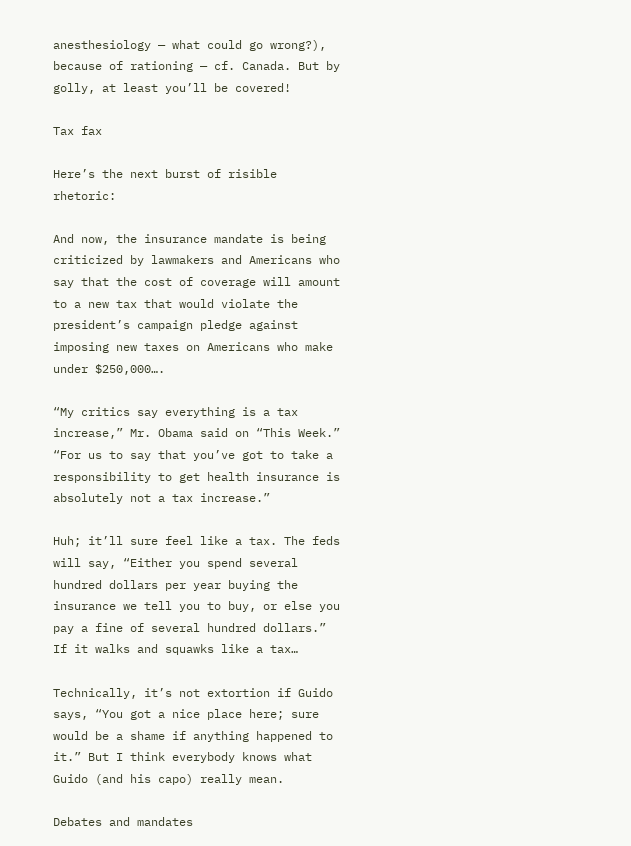anesthesiology — what could go wrong?), because of rationing — cf. Canada. But by golly, at least you’ll be covered!

Tax fax

Here’s the next burst of risible rhetoric:

And now, the insurance mandate is being criticized by lawmakers and Americans who say that the cost of coverage will amount to a new tax that would violate the president’s campaign pledge against imposing new taxes on Americans who make under $250,000….

“My critics say everything is a tax increase,” Mr. Obama said on “This Week.” “For us to say that you’ve got to take a responsibility to get health insurance is absolutely not a tax increase.”

Huh; it’ll sure feel like a tax. The feds will say, “Either you spend several hundred dollars per year buying the insurance we tell you to buy, or else you pay a fine of several hundred dollars.” If it walks and squawks like a tax…

Technically, it’s not extortion if Guido says, “You got a nice place here; sure would be a shame if anything happened to it.” But I think everybody knows what Guido (and his capo) really mean.

Debates and mandates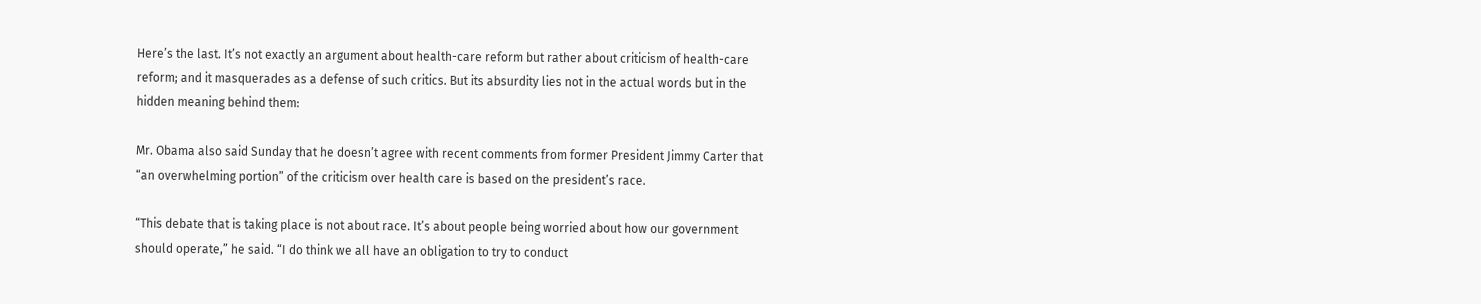Here’s the last. It’s not exactly an argument about health-care reform but rather about criticism of health-care reform; and it masquerades as a defense of such critics. But its absurdity lies not in the actual words but in the hidden meaning behind them:

Mr. Obama also said Sunday that he doesn’t agree with recent comments from former President Jimmy Carter that “an overwhelming portion” of the criticism over health care is based on the president’s race.

“This debate that is taking place is not about race. It’s about people being worried about how our government should operate,” he said. “I do think we all have an obligation to try to conduct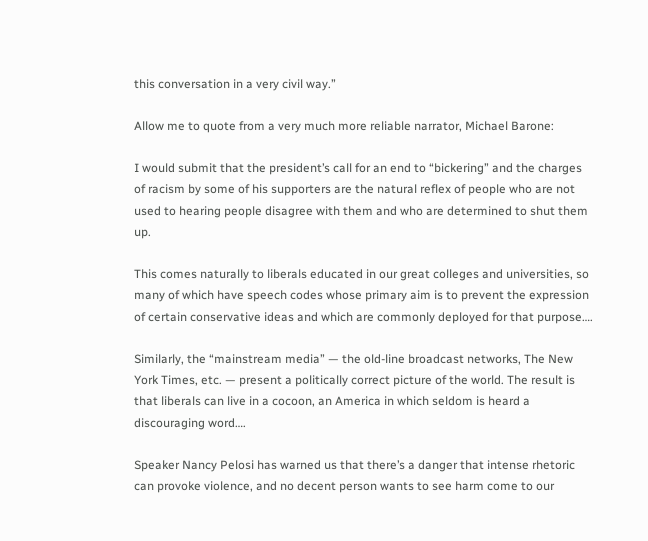this conversation in a very civil way.”

Allow me to quote from a very much more reliable narrator, Michael Barone:

I would submit that the president’s call for an end to “bickering” and the charges of racism by some of his supporters are the natural reflex of people who are not used to hearing people disagree with them and who are determined to shut them up.

This comes naturally to liberals educated in our great colleges and universities, so many of which have speech codes whose primary aim is to prevent the expression of certain conservative ideas and which are commonly deployed for that purpose….

Similarly, the “mainstream media” — the old-line broadcast networks, The New York Times, etc. — present a politically correct picture of the world. The result is that liberals can live in a cocoon, an America in which seldom is heard a discouraging word….

Speaker Nancy Pelosi has warned us that there’s a danger that intense rhetoric can provoke violence, and no decent person wants to see harm come to our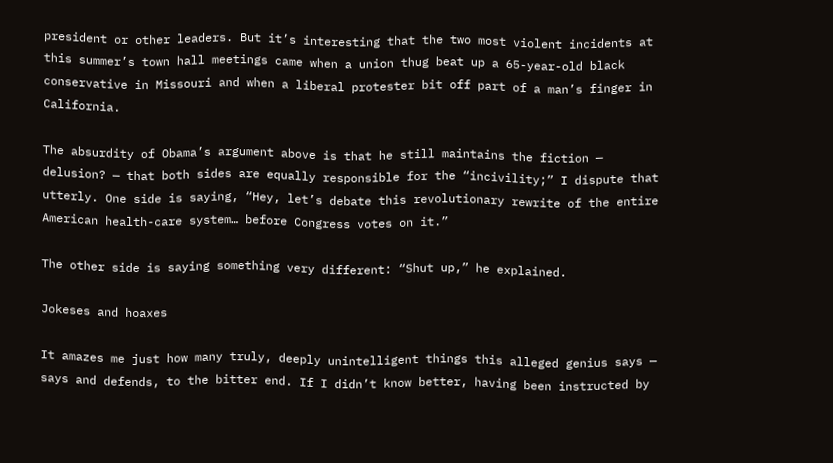president or other leaders. But it’s interesting that the two most violent incidents at this summer’s town hall meetings came when a union thug beat up a 65-year-old black conservative in Missouri and when a liberal protester bit off part of a man’s finger in California.

The absurdity of Obama’s argument above is that he still maintains the fiction — delusion? — that both sides are equally responsible for the “incivility;” I dispute that utterly. One side is saying, “Hey, let’s debate this revolutionary rewrite of the entire American health-care system… before Congress votes on it.”

The other side is saying something very different: “Shut up,” he explained.

Jokeses and hoaxes

It amazes me just how many truly, deeply unintelligent things this alleged genius says — says and defends, to the bitter end. If I didn’t know better, having been instructed by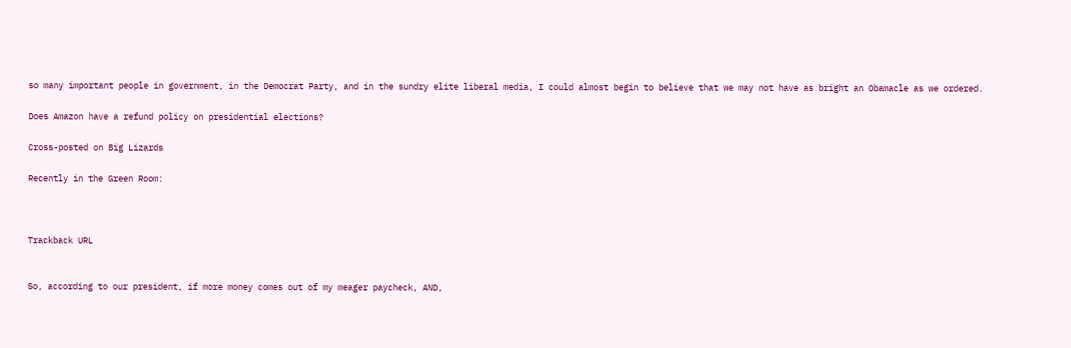so many important people in government, in the Democrat Party, and in the sundry elite liberal media, I could almost begin to believe that we may not have as bright an Obamacle as we ordered.

Does Amazon have a refund policy on presidential elections?

Cross-posted on Big Lizards

Recently in the Green Room:



Trackback URL


So, according to our president, if more money comes out of my meager paycheck, AND,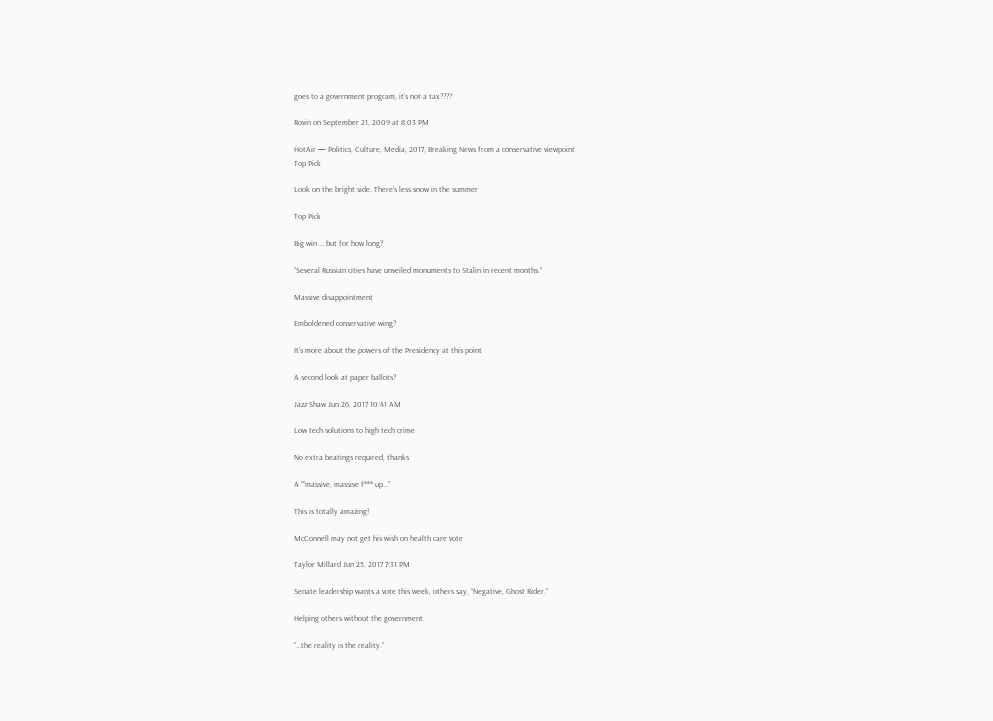goes to a government program, it’s not a tax????

Rovin on September 21, 2009 at 8:03 PM

HotAir — Politics, Culture, Media, 2017, Breaking News from a conservative viewpoint
Top Pick

Look on the bright side. There’s less snow in the summer

Top Pick

Big win … but for how long?

“Several Russian cities have unveiled monuments to Stalin in recent months.”

Massive disappointment

Emboldened conservative wing?

It’s more about the powers of the Presidency at this point

A second look at paper ballots?

Jazz Shaw Jun 26, 2017 10:41 AM

Low tech solutions to high tech crime

No extra beatings required, thanks

A “”massive, massive f*** up…”

This is totally amazing!

McConnell may not get his wish on health care vote

Taylor Millard Jun 25, 2017 7:31 PM

Senate leadership wants a vote this week, others say, “Negative, Ghost Rider.”

Helping others without the government.

“…the reality is the reality.”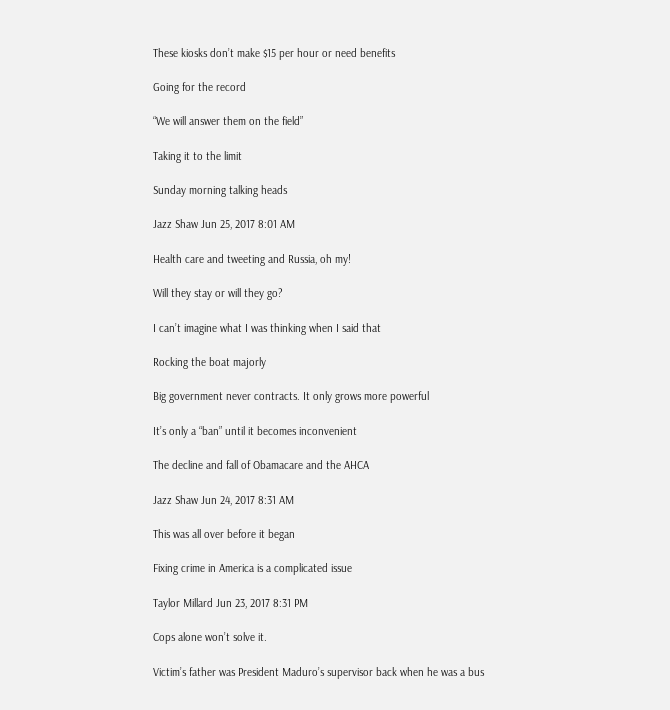These kiosks don’t make $15 per hour or need benefits

Going for the record

“We will answer them on the field”

Taking it to the limit

Sunday morning talking heads

Jazz Shaw Jun 25, 2017 8:01 AM

Health care and tweeting and Russia, oh my!

Will they stay or will they go?

I can’t imagine what I was thinking when I said that

Rocking the boat majorly

Big government never contracts. It only grows more powerful

It’s only a “ban” until it becomes inconvenient

The decline and fall of Obamacare and the AHCA

Jazz Shaw Jun 24, 2017 8:31 AM

This was all over before it began

Fixing crime in America is a complicated issue

Taylor Millard Jun 23, 2017 8:31 PM

Cops alone won’t solve it.

Victim’s father was President Maduro’s supervisor back when he was a bus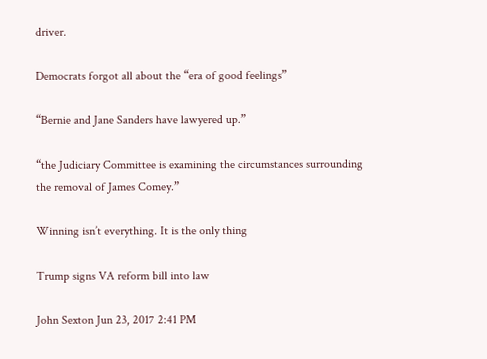driver.

Democrats forgot all about the “era of good feelings”

“Bernie and Jane Sanders have lawyered up.”

“the Judiciary Committee is examining the circumstances surrounding the removal of James Comey.”

Winning isn’t everything. It is the only thing

Trump signs VA reform bill into law

John Sexton Jun 23, 2017 2:41 PM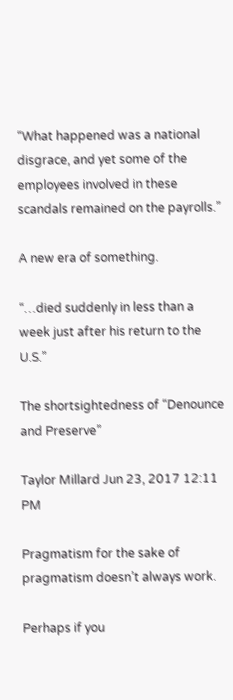“What happened was a national disgrace, and yet some of the employees involved in these scandals remained on the payrolls.”

A new era of something.

“…died suddenly in less than a week just after his return to the U.S.”

The shortsightedness of “Denounce and Preserve”

Taylor Millard Jun 23, 2017 12:11 PM

Pragmatism for the sake of pragmatism doesn’t always work.

Perhaps if you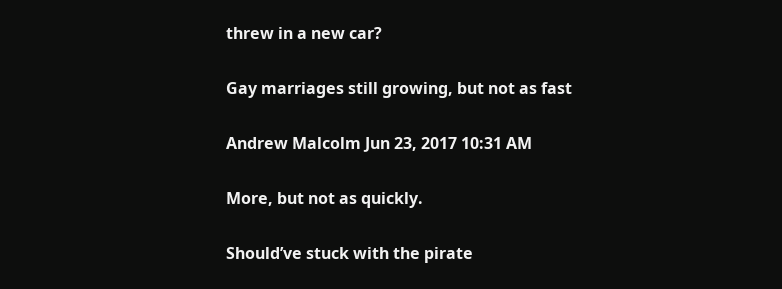threw in a new car?

Gay marriages still growing, but not as fast

Andrew Malcolm Jun 23, 2017 10:31 AM

More, but not as quickly.

Should’ve stuck with the pirate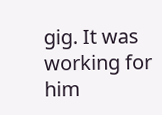gig. It was working for him